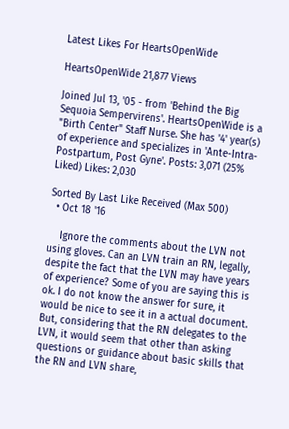Latest Likes For HeartsOpenWide

HeartsOpenWide 21,877 Views

Joined Jul 13, '05 - from 'Behind the Big Sequoia Sempervirens'. HeartsOpenWide is a "Birth Center" Staff Nurse. She has '4' year(s) of experience and specializes in 'Ante-Intra-Postpartum, Post Gyne'. Posts: 3,071 (25% Liked) Likes: 2,030

Sorted By Last Like Received (Max 500)
  • Oct 18 '16

    Ignore the comments about the LVN not using gloves. Can an LVN train an RN, legally, despite the fact that the LVN may have years of experience? Some of you are saying this is ok. I do not know the answer for sure, it would be nice to see it in a actual document. But, considering that the RN delegates to the LVN, it would seem that other than asking questions or guidance about basic skills that the RN and LVN share,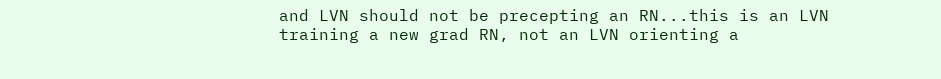and LVN should not be precepting an RN...this is an LVN training a new grad RN, not an LVN orienting a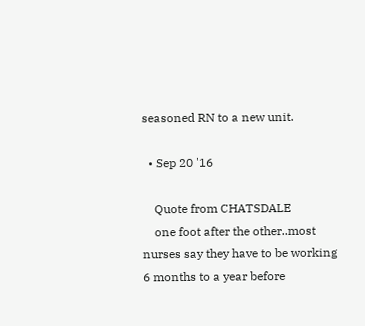seasoned RN to a new unit.

  • Sep 20 '16

    Quote from CHATSDALE
    one foot after the other..most nurses say they have to be working 6 months to a year before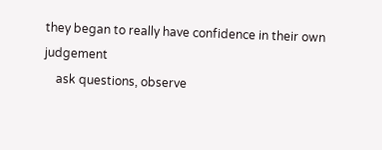they began to really have confidence in their own judgement
    ask questions, observe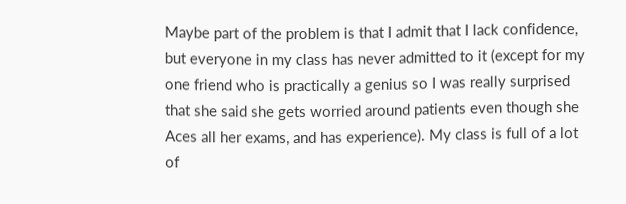Maybe part of the problem is that I admit that I lack confidence, but everyone in my class has never admitted to it (except for my one friend who is practically a genius so I was really surprised that she said she gets worried around patients even though she Aces all her exams, and has experience). My class is full of a lot of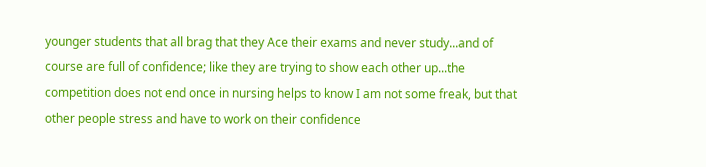younger students that all brag that they Ace their exams and never study...and of course are full of confidence; like they are trying to show each other up...the competition does not end once in nursing helps to know I am not some freak, but that other people stress and have to work on their confidence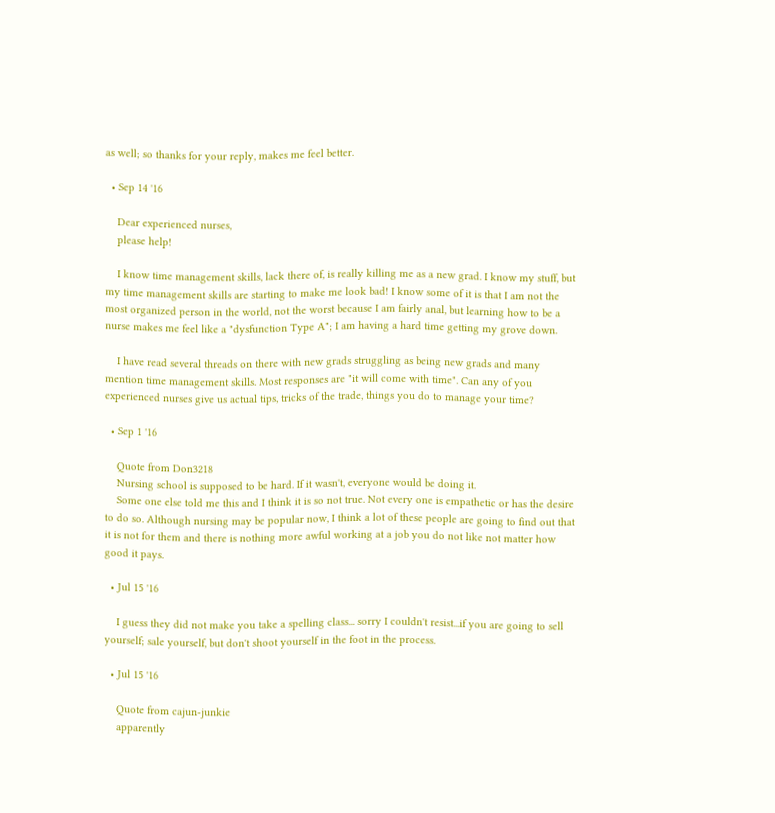as well; so thanks for your reply, makes me feel better.

  • Sep 14 '16

    Dear experienced nurses,
    please help!

    I know time management skills, lack there of, is really killing me as a new grad. I know my stuff, but my time management skills are starting to make me look bad! I know some of it is that I am not the most organized person in the world, not the worst because I am fairly anal, but learning how to be a nurse makes me feel like a "dysfunction Type A"; I am having a hard time getting my grove down.

    I have read several threads on there with new grads struggling as being new grads and many mention time management skills. Most responses are "it will come with time". Can any of you experienced nurses give us actual tips, tricks of the trade, things you do to manage your time?

  • Sep 1 '16

    Quote from Don3218
    Nursing school is supposed to be hard. If it wasn't, everyone would be doing it.
    Some one else told me this and I think it is so not true. Not every one is empathetic or has the desire to do so. Although nursing may be popular now, I think a lot of these people are going to find out that it is not for them and there is nothing more awful working at a job you do not like not matter how good it pays.

  • Jul 15 '16

    I guess they did not make you take a spelling class... sorry I couldn't resist...if you are going to sell yourself; sale yourself, but don't shoot yourself in the foot in the process.

  • Jul 15 '16

    Quote from cajun-junkie
    apparently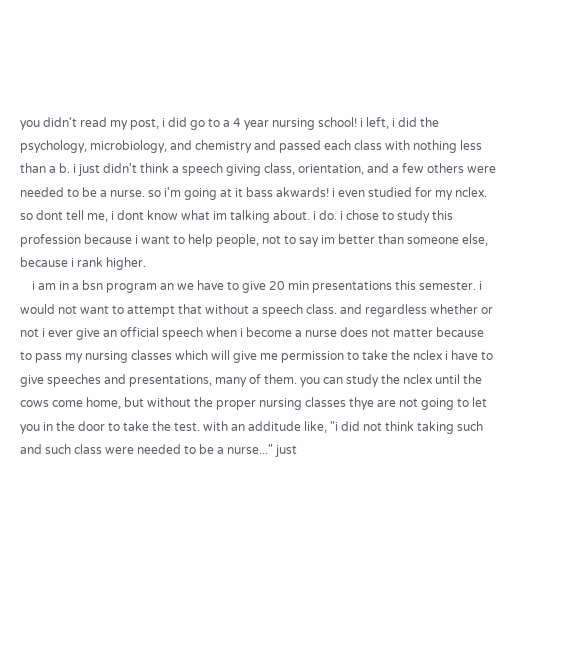you didn't read my post, i did go to a 4 year nursing school! i left, i did the psychology, microbiology, and chemistry and passed each class with nothing less than a b. i just didn't think a speech giving class, orientation, and a few others were needed to be a nurse. so i'm going at it bass akwards! i even studied for my nclex. so dont tell me, i dont know what im talking about. i do. i chose to study this profession because i want to help people, not to say im better than someone else, because i rank higher.
    i am in a bsn program an we have to give 20 min presentations this semester. i would not want to attempt that without a speech class. and regardless whether or not i ever give an official speech when i become a nurse does not matter because to pass my nursing classes which will give me permission to take the nclex i have to give speeches and presentations, many of them. you can study the nclex until the cows come home, but without the proper nursing classes thye are not going to let you in the door to take the test. with an additude like, "i did not think taking such and such class were needed to be a nurse..." just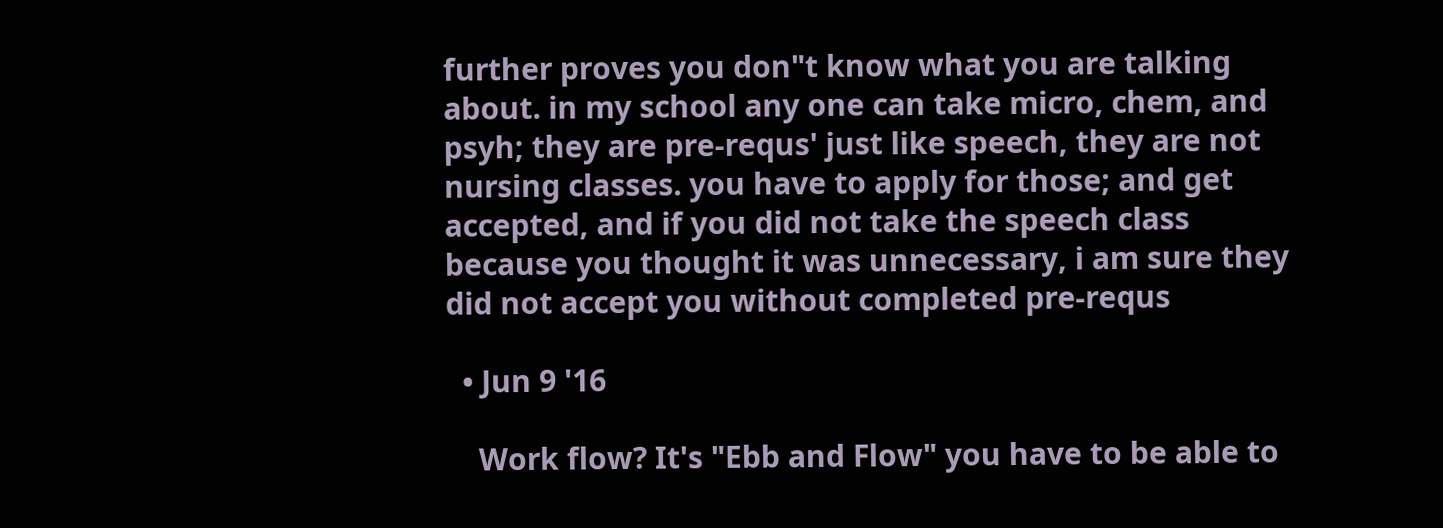further proves you don"t know what you are talking about. in my school any one can take micro, chem, and psyh; they are pre-requs' just like speech, they are not nursing classes. you have to apply for those; and get accepted, and if you did not take the speech class because you thought it was unnecessary, i am sure they did not accept you without completed pre-requs

  • Jun 9 '16

    Work flow? It's "Ebb and Flow" you have to be able to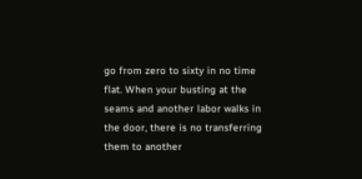go from zero to sixty in no time flat. When your busting at the seams and another labor walks in the door, there is no transferring them to another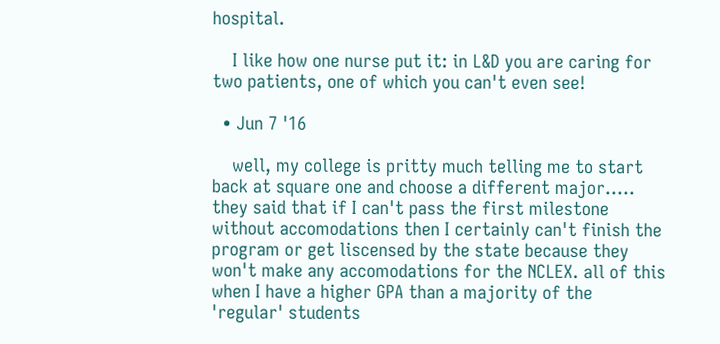hospital.

    I like how one nurse put it: in L&D you are caring for two patients, one of which you can't even see!

  • Jun 7 '16

    well, my college is pritty much telling me to start back at square one and choose a different major..... they said that if I can't pass the first milestone without accomodations then I certainly can't finish the program or get liscensed by the state because they won't make any accomodations for the NCLEX. all of this when I have a higher GPA than a majority of the 'regular' students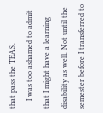that pass the TEAS.
    I was too ashamed to admit that I might have a learning disability as well. Not until the semester before I transferred to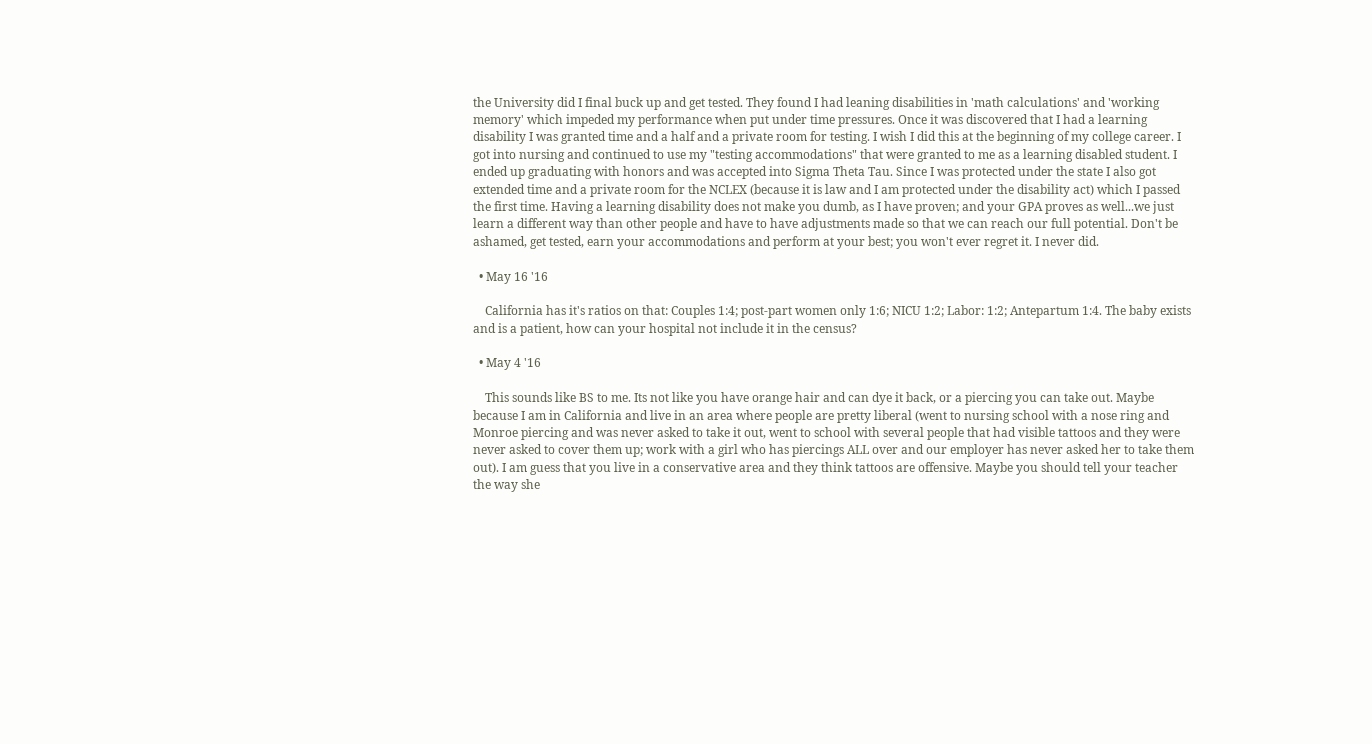the University did I final buck up and get tested. They found I had leaning disabilities in 'math calculations' and 'working memory' which impeded my performance when put under time pressures. Once it was discovered that I had a learning disability I was granted time and a half and a private room for testing. I wish I did this at the beginning of my college career. I got into nursing and continued to use my "testing accommodations" that were granted to me as a learning disabled student. I ended up graduating with honors and was accepted into Sigma Theta Tau. Since I was protected under the state I also got extended time and a private room for the NCLEX (because it is law and I am protected under the disability act) which I passed the first time. Having a learning disability does not make you dumb, as I have proven; and your GPA proves as well...we just learn a different way than other people and have to have adjustments made so that we can reach our full potential. Don't be ashamed, get tested, earn your accommodations and perform at your best; you won't ever regret it. I never did.

  • May 16 '16

    California has it's ratios on that: Couples 1:4; post-part women only 1:6; NICU 1:2; Labor: 1:2; Antepartum 1:4. The baby exists and is a patient, how can your hospital not include it in the census?

  • May 4 '16

    This sounds like BS to me. Its not like you have orange hair and can dye it back, or a piercing you can take out. Maybe because I am in California and live in an area where people are pretty liberal (went to nursing school with a nose ring and Monroe piercing and was never asked to take it out, went to school with several people that had visible tattoos and they were never asked to cover them up; work with a girl who has piercings ALL over and our employer has never asked her to take them out). I am guess that you live in a conservative area and they think tattoos are offensive. Maybe you should tell your teacher the way she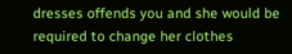dresses offends you and she would be required to change her clothes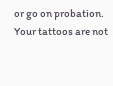or go on probation. Your tattoos are not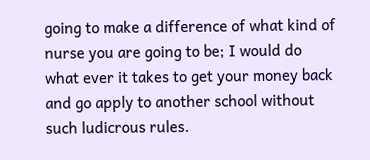going to make a difference of what kind of nurse you are going to be; I would do what ever it takes to get your money back and go apply to another school without such ludicrous rules.